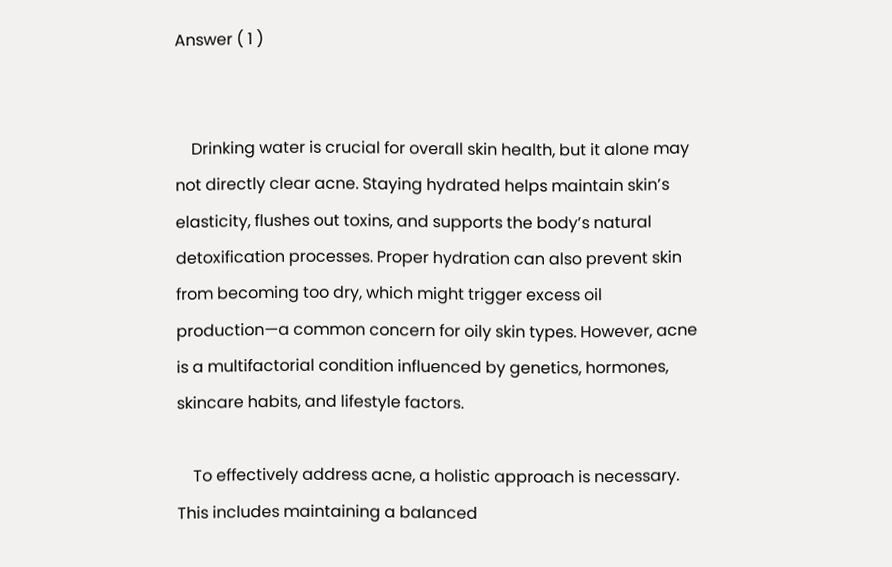Answer ( 1 )


    Drinking water is crucial for overall skin health, but it alone may not directly clear acne. Staying hydrated helps maintain skin’s elasticity, flushes out toxins, and supports the body’s natural detoxification processes. Proper hydration can also prevent skin from becoming too dry, which might trigger excess oil production—a common concern for oily skin types. However, acne is a multifactorial condition influenced by genetics, hormones, skincare habits, and lifestyle factors.

    To effectively address acne, a holistic approach is necessary. This includes maintaining a balanced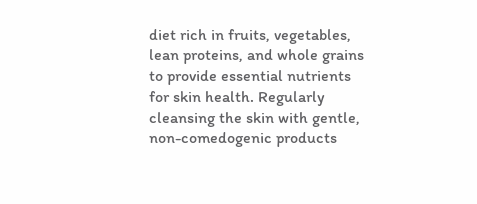diet rich in fruits, vegetables, lean proteins, and whole grains to provide essential nutrients for skin health. Regularly cleansing the skin with gentle, non-comedogenic products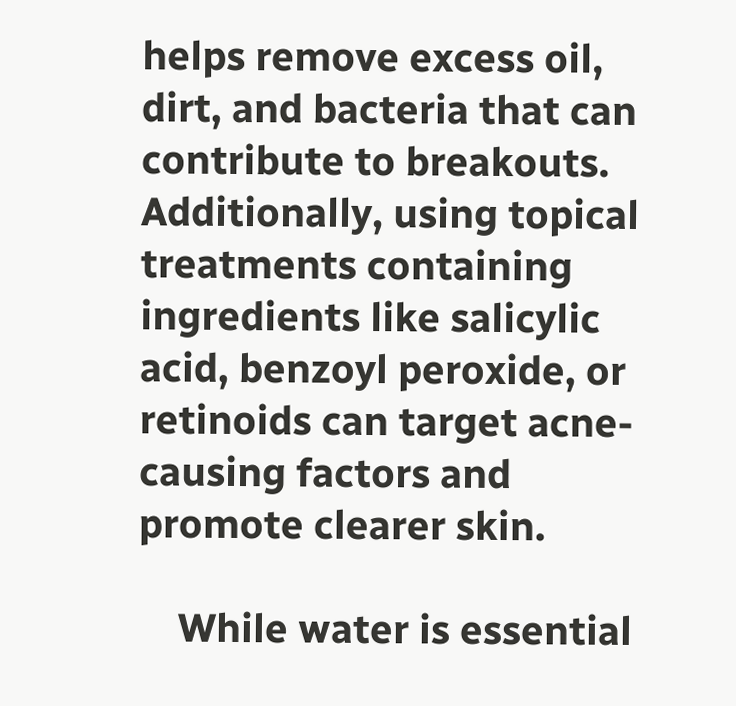helps remove excess oil, dirt, and bacteria that can contribute to breakouts. Additionally, using topical treatments containing ingredients like salicylic acid, benzoyl peroxide, or retinoids can target acne-causing factors and promote clearer skin.

    While water is essential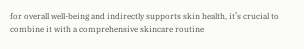for overall well-being and indirectly supports skin health, it’s crucial to combine it with a comprehensive skincare routine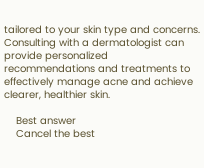tailored to your skin type and concerns. Consulting with a dermatologist can provide personalized recommendations and treatments to effectively manage acne and achieve clearer, healthier skin.

    Best answer
    Cancel the best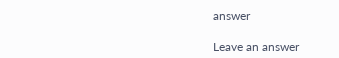answer

Leave an answer